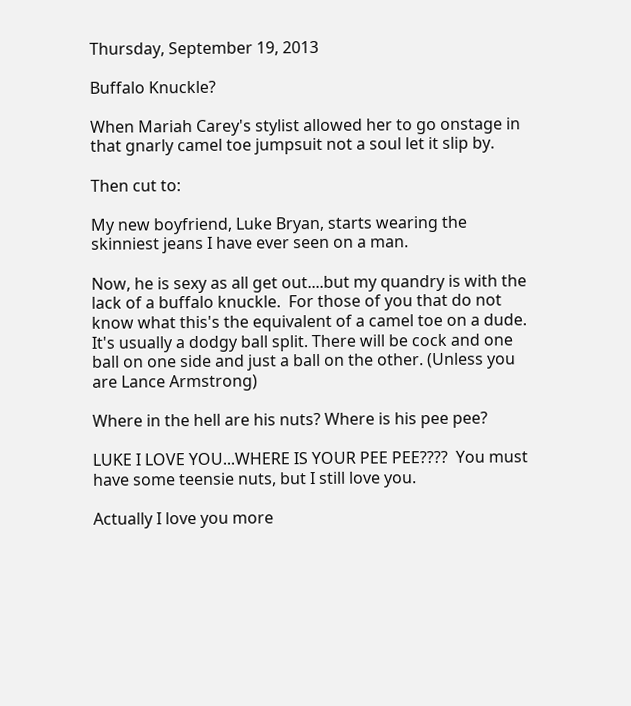Thursday, September 19, 2013

Buffalo Knuckle?

When Mariah Carey's stylist allowed her to go onstage in that gnarly camel toe jumpsuit not a soul let it slip by.

Then cut to:

My new boyfriend, Luke Bryan, starts wearing the skinniest jeans I have ever seen on a man.

Now, he is sexy as all get out....but my quandry is with the lack of a buffalo knuckle.  For those of you that do not know what this's the equivalent of a camel toe on a dude.  It's usually a dodgy ball split. There will be cock and one ball on one side and just a ball on the other. (Unless you are Lance Armstrong)

Where in the hell are his nuts? Where is his pee pee?

LUKE I LOVE YOU...WHERE IS YOUR PEE PEE????  You must have some teensie nuts, but I still love you.

Actually I love you more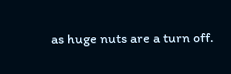as huge nuts are a turn off.